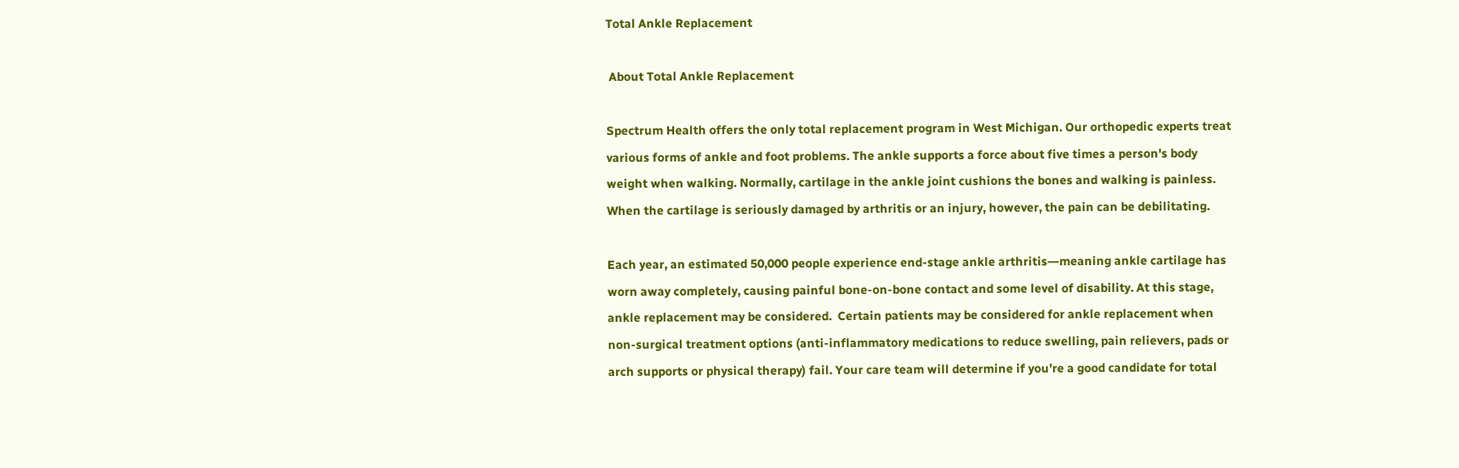Total Ankle Replacement

 About Total Ankle Replacement

Spectrum Health offers the only total replacement program in West Michigan. Our orthopedic experts treat various forms of ankle and foot problems. The ankle supports a force about five times a person's body weight when walking. Normally, cartilage in the ankle joint cushions the bones and walking is painless. When the cartilage is seriously damaged by arthritis or an injury, however, the pain can be debilitating.

Each year, an estimated 50,000 people experience end-stage ankle arthritis―meaning ankle cartilage has worn away completely, causing painful bone-on-bone contact and some level of disability. At this stage, ankle replacement may be considered.  Certain patients may be considered for ankle replacement when non-surgical treatment options (anti-inflammatory medications to reduce swelling, pain relievers, pads or arch supports or physical therapy) fail. Your care team will determine if you’re a good candidate for total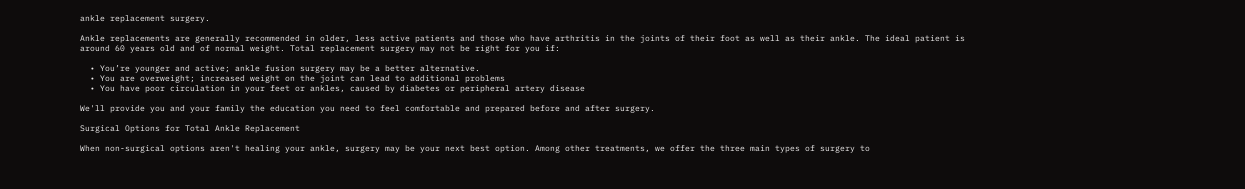ankle replacement surgery.

Ankle replacements are generally recommended in older, less active patients and those who have arthritis in the joints of their foot as well as their ankle. The ideal patient is around 60 years old and of normal weight. Total replacement surgery may not be right for you if:

  • You’re younger and active; ankle fusion surgery may be a better alternative.
  • You are overweight; increased weight on the joint can lead to additional problems
  • You have poor circulation in your feet or ankles, caused by diabetes or peripheral artery disease

We'll provide you and your family the education you need to feel comfortable and prepared before and after surgery.

Surgical Options for Total Ankle Replacement

When non-surgical options aren't healing your ankle, surgery may be your next best option. Among other treatments, we offer the three main types of surgery to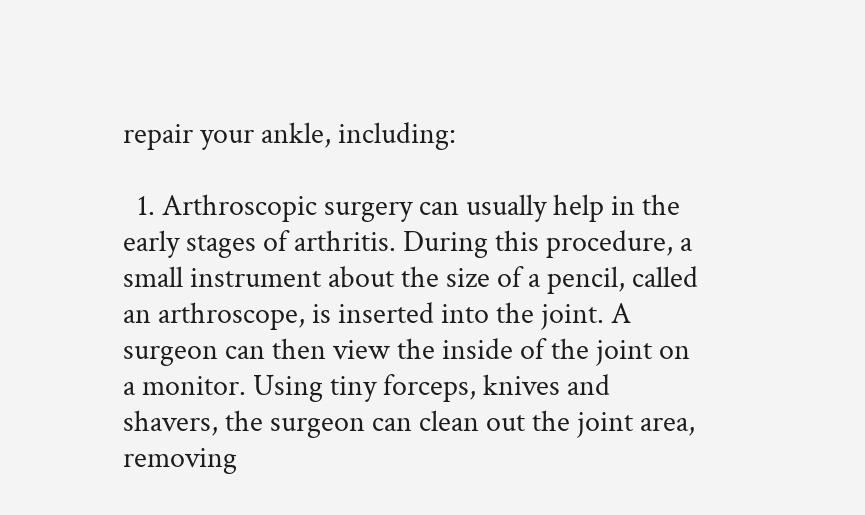repair your ankle, including:

  1. Arthroscopic surgery can usually help in the early stages of arthritis. During this procedure, a small instrument about the size of a pencil, called an arthroscope, is inserted into the joint. A surgeon can then view the inside of the joint on a monitor. Using tiny forceps, knives and shavers, the surgeon can clean out the joint area, removing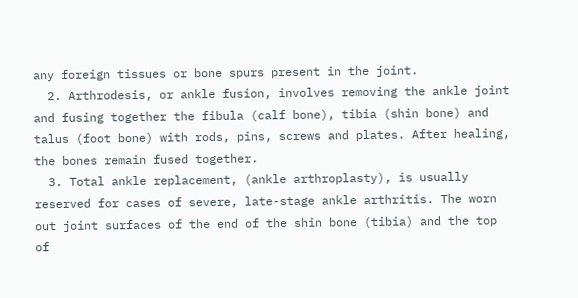any foreign tissues or bone spurs present in the joint.
  2. Arthrodesis, or ankle fusion, involves removing the ankle joint and fusing together the fibula (calf bone), tibia (shin bone) and talus (foot bone) with rods, pins, screws and plates. After healing, the bones remain fused together.
  3. Total ankle replacement, (ankle arthroplasty), is usually reserved for cases of severe, late-stage ankle arthritis. The worn out joint surfaces of the end of the shin bone (tibia) and the top of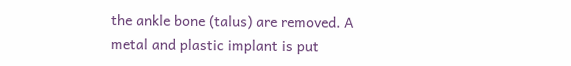the ankle bone (talus) are removed. A metal and plastic implant is put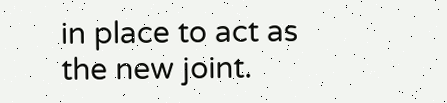in place to act as the new joint.